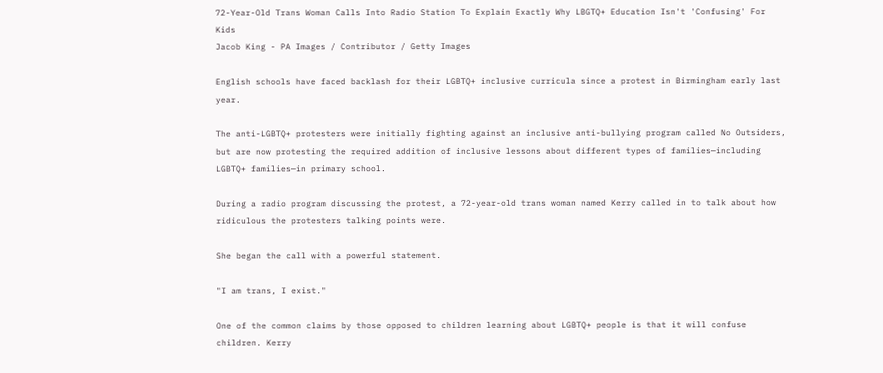72-Year-Old Trans Woman Calls Into Radio Station To Explain Exactly Why LBGTQ+ Education Isn't 'Confusing' For Kids
Jacob King - PA Images / Contributor / Getty Images

English schools have faced backlash for their LGBTQ+ inclusive curricula since a protest in Birmingham early last year.

The anti-LGBTQ+ protesters were initially fighting against an inclusive anti-bullying program called No Outsiders, but are now protesting the required addition of inclusive lessons about different types of families—including LGBTQ+ families—in primary school.

During a radio program discussing the protest, a 72-year-old trans woman named Kerry called in to talk about how ridiculous the protesters talking points were.

She began the call with a powerful statement.

"I am trans, I exist."

One of the common claims by those opposed to children learning about LGBTQ+ people is that it will confuse children. Kerry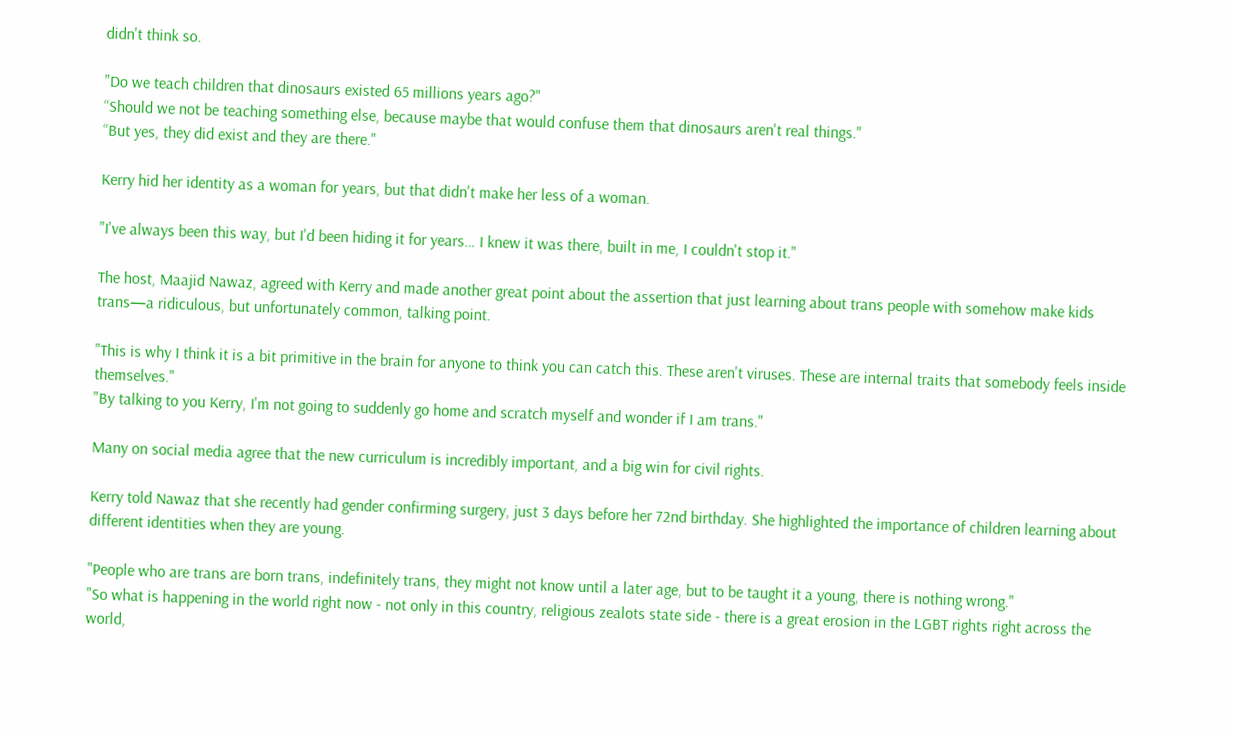didn't think so.

"Do we teach children that dinosaurs existed 65 millions years ago?"
“Should we not be teaching something else, because maybe that would confuse them that dinosaurs aren't real things."
“But yes, they did exist and they are there."

Kerry hid her identity as a woman for years, but that didn't make her less of a woman.

"I've always been this way, but I'd been hiding it for years… I knew it was there, built in me, I couldn't stop it."

The host, Maajid Nawaz, agreed with Kerry and made another great point about the assertion that just learning about trans people with somehow make kids trans—a ridiculous, but unfortunately common, talking point.

"This is why I think it is a bit primitive in the brain for anyone to think you can catch this. These aren't viruses. These are internal traits that somebody feels inside themselves."
"By talking to you Kerry, I'm not going to suddenly go home and scratch myself and wonder if I am trans."

Many on social media agree that the new curriculum is incredibly important, and a big win for civil rights.

Kerry told Nawaz that she recently had gender confirming surgery, just 3 days before her 72nd birthday. She highlighted the importance of children learning about different identities when they are young.

"People who are trans are born trans, indefinitely trans, they might not know until a later age, but to be taught it a young, there is nothing wrong."
"So what is happening in the world right now - not only in this country, religious zealots state side - there is a great erosion in the LGBT rights right across the world,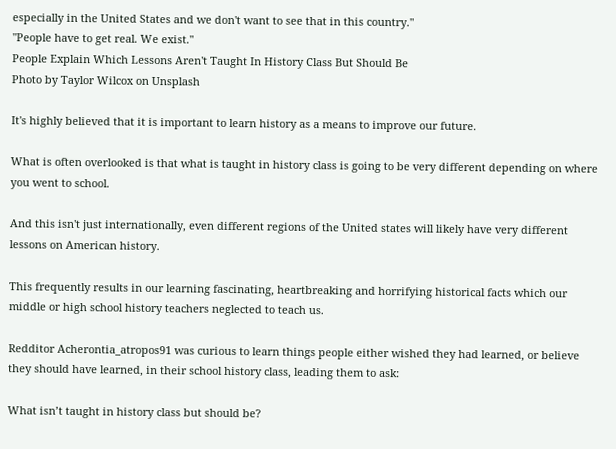especially in the United States and we don't want to see that in this country."
"People have to get real. We exist."
People Explain Which Lessons Aren't Taught In History Class But Should Be
Photo by Taylor Wilcox on Unsplash

It's highly believed that it is important to learn history as a means to improve our future.

What is often overlooked is that what is taught in history class is going to be very different depending on where you went to school.

And this isn't just internationally, even different regions of the United states will likely have very different lessons on American history.

This frequently results in our learning fascinating, heartbreaking and horrifying historical facts which our middle or high school history teachers neglected to teach us.

Redditor Acherontia_atropos91 was curious to learn things people either wished they had learned, or believe they should have learned, in their school history class, leading them to ask:

What isn’t taught in history class but should be?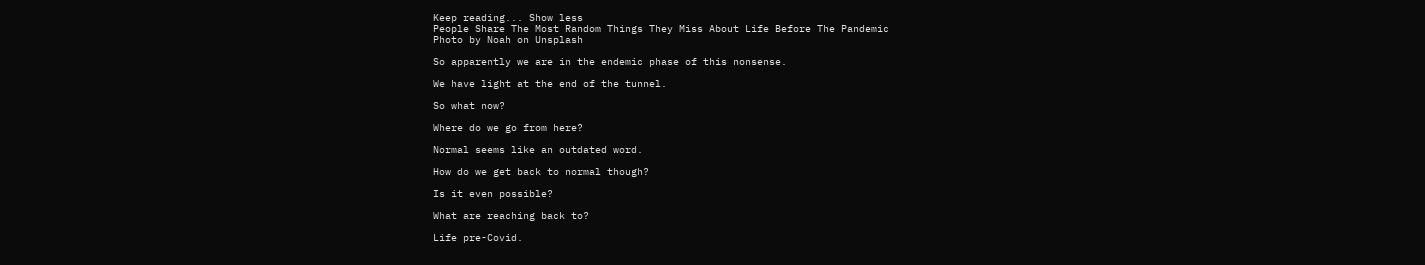Keep reading... Show less
People Share The Most Random Things They Miss About Life Before The Pandemic
Photo by Noah on Unsplash

So apparently we are in the endemic phase of this nonsense.

We have light at the end of the tunnel.

So what now?

Where do we go from here?

Normal seems like an outdated word.

How do we get back to normal though?

Is it even possible?

What are reaching back to?

Life pre-Covid.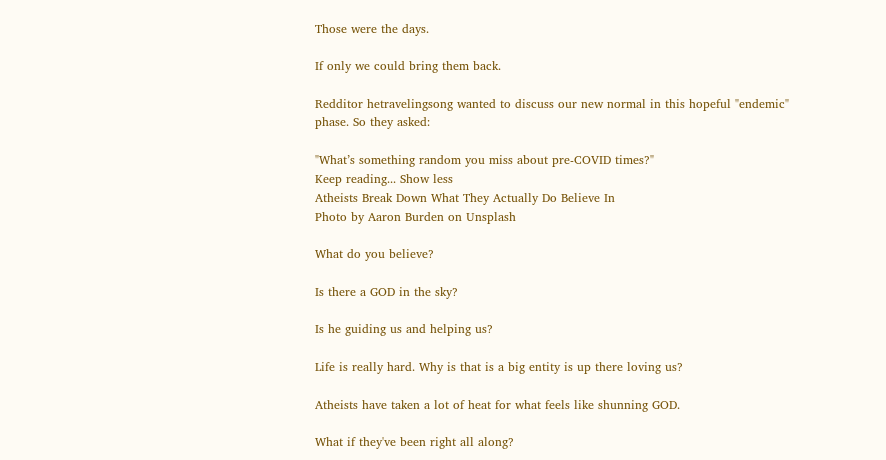Those were the days.

If only we could bring them back.

Redditor hetravelingsong wanted to discuss our new normal in this hopeful "endemic" phase. So they asked:

"What’s something random you miss about pre-COVID times?"
Keep reading... Show less
Atheists Break Down What They Actually Do Believe In
Photo by Aaron Burden on Unsplash

What do you believe?

Is there a GOD in the sky?

Is he guiding us and helping us?

Life is really hard. Why is that is a big entity is up there loving us?

Atheists have taken a lot of heat for what feels like shunning GOD.

What if they've been right all along?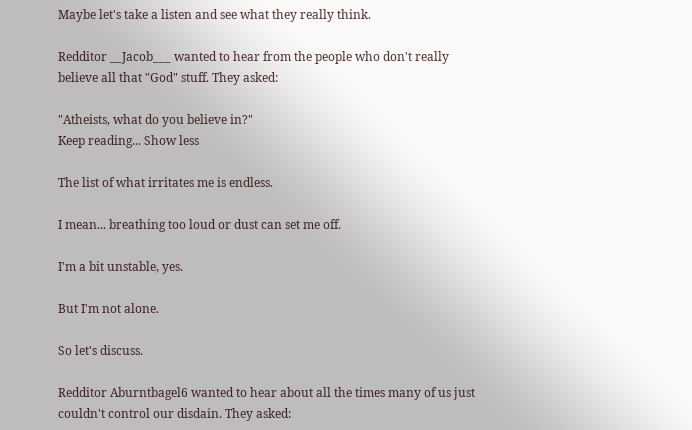Maybe let's take a listen and see what they really think.

Redditor __Jacob___ wanted to hear from the people who don't really believe all that "God" stuff. They asked:

"Atheists, what do you believe in?"
Keep reading... Show less

The list of what irritates me is endless.

I mean... breathing too loud or dust can set me off.

I'm a bit unstable, yes.

But I'm not alone.

So let's discuss.

Redditor Aburntbagel6 wanted to hear about all the times many of us just couldn't control our disdain. They asked: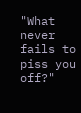"What never fails to piss you off?"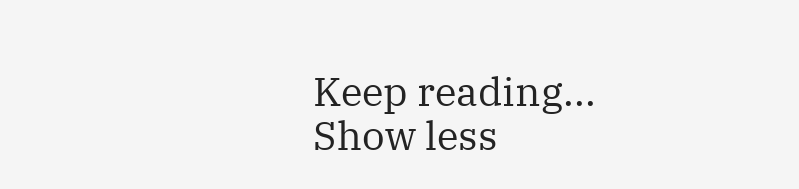Keep reading... Show less